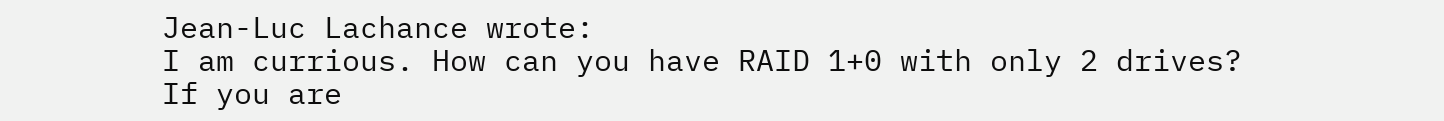Jean-Luc Lachance wrote:
I am currious. How can you have RAID 1+0 with only 2 drives?
If you are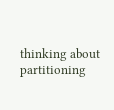thinking about partitioning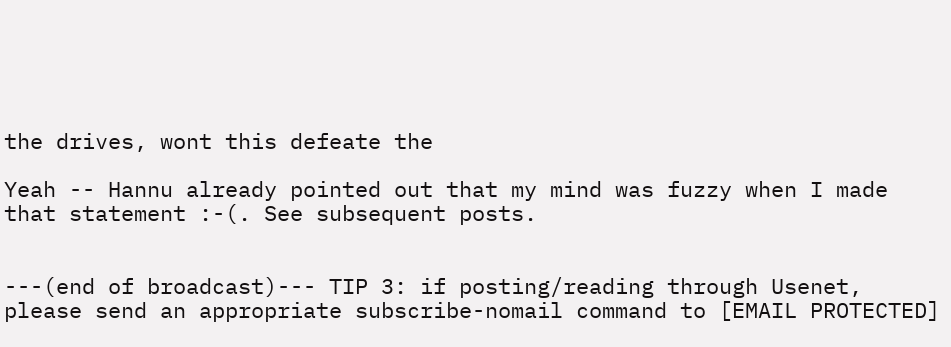the drives, wont this defeate the

Yeah -- Hannu already pointed out that my mind was fuzzy when I made that statement :-(. See subsequent posts.


---(end of broadcast)--- TIP 3: if posting/reading through Usenet, please send an appropriate subscribe-nomail command to [EMAIL PROTECTED]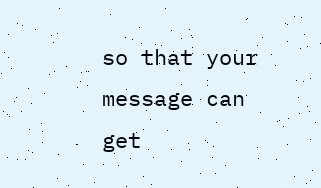so that your message can get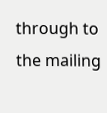through to the mailing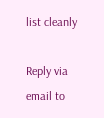list cleanly

Reply via email to